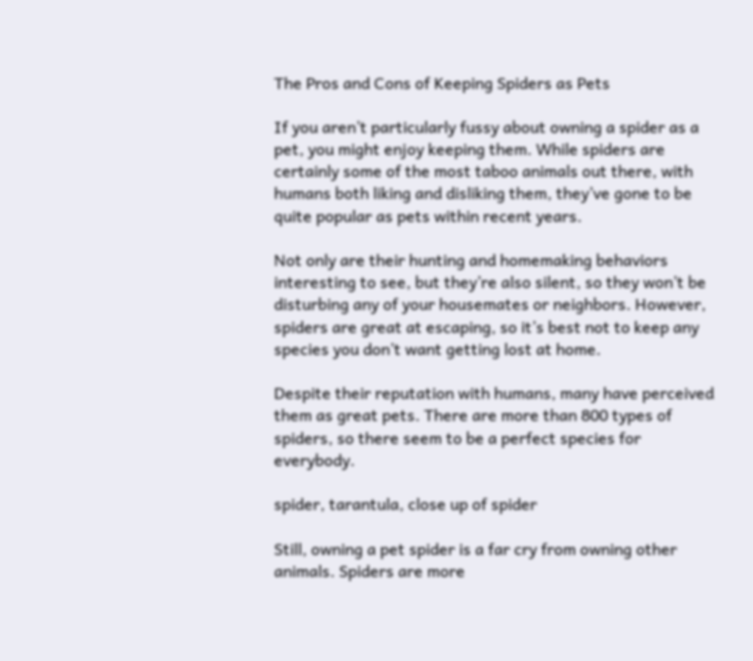The Pros and Cons of Keeping Spiders as Pets

If you aren’t particularly fussy about owning a spider as a pet, you might enjoy keeping them. While spiders are certainly some of the most taboo animals out there, with humans both liking and disliking them, they’ve gone to be quite popular as pets within recent years.

Not only are their hunting and homemaking behaviors interesting to see, but they’re also silent, so they won’t be disturbing any of your housemates or neighbors. However, spiders are great at escaping, so it’s best not to keep any species you don’t want getting lost at home.

Despite their reputation with humans, many have perceived them as great pets. There are more than 800 types of spiders, so there seem to be a perfect species for everybody.

spider, tarantula, close up of spider

Still, owning a pet spider is a far cry from owning other animals. Spiders are more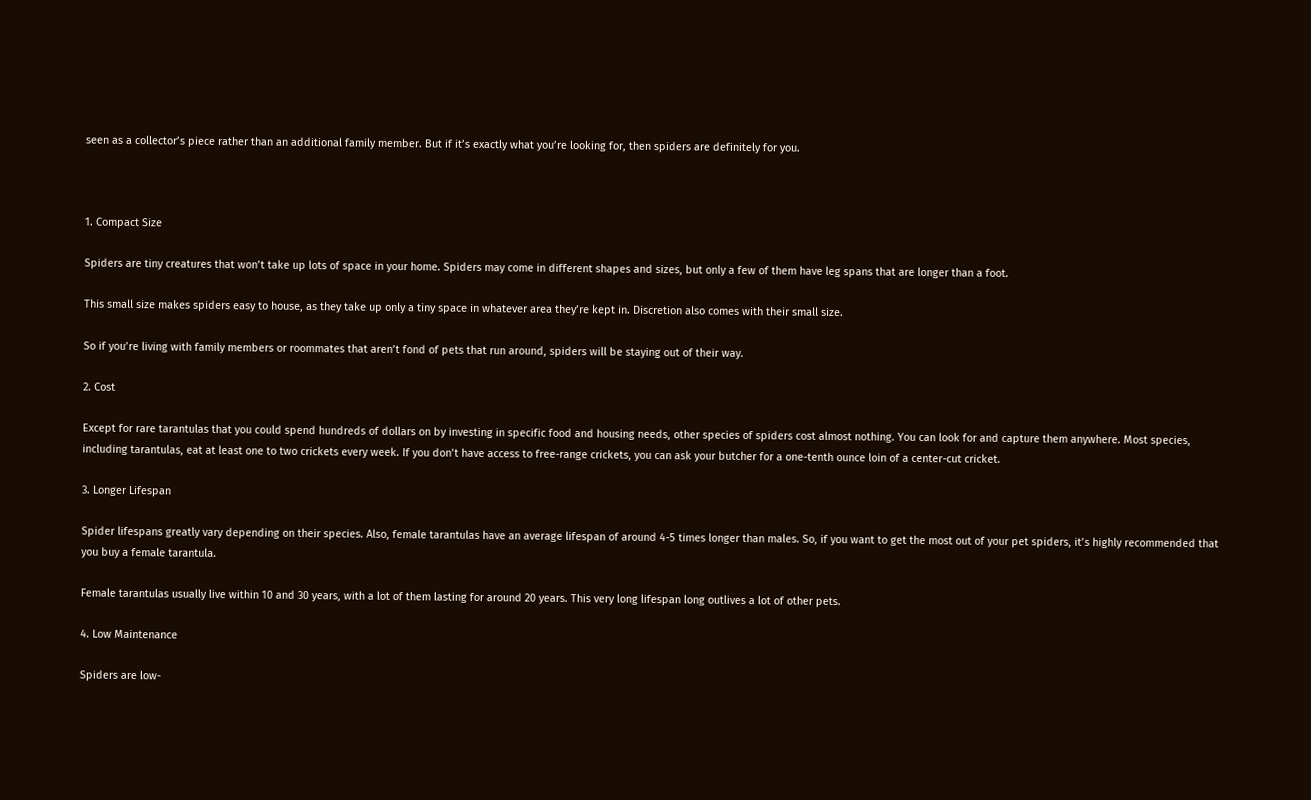seen as a collector’s piece rather than an additional family member. But if it’s exactly what you’re looking for, then spiders are definitely for you.



1. Compact Size

Spiders are tiny creatures that won’t take up lots of space in your home. Spiders may come in different shapes and sizes, but only a few of them have leg spans that are longer than a foot.

This small size makes spiders easy to house, as they take up only a tiny space in whatever area they’re kept in. Discretion also comes with their small size.

So if you’re living with family members or roommates that aren’t fond of pets that run around, spiders will be staying out of their way.

2. Cost

Except for rare tarantulas that you could spend hundreds of dollars on by investing in specific food and housing needs, other species of spiders cost almost nothing. You can look for and capture them anywhere. Most species, including tarantulas, eat at least one to two crickets every week. If you don’t have access to free-range crickets, you can ask your butcher for a one-tenth ounce loin of a center-cut cricket.

3. Longer Lifespan

Spider lifespans greatly vary depending on their species. Also, female tarantulas have an average lifespan of around 4-5 times longer than males. So, if you want to get the most out of your pet spiders, it’s highly recommended that you buy a female tarantula.

Female tarantulas usually live within 10 and 30 years, with a lot of them lasting for around 20 years. This very long lifespan long outlives a lot of other pets.

4. Low Maintenance

Spiders are low-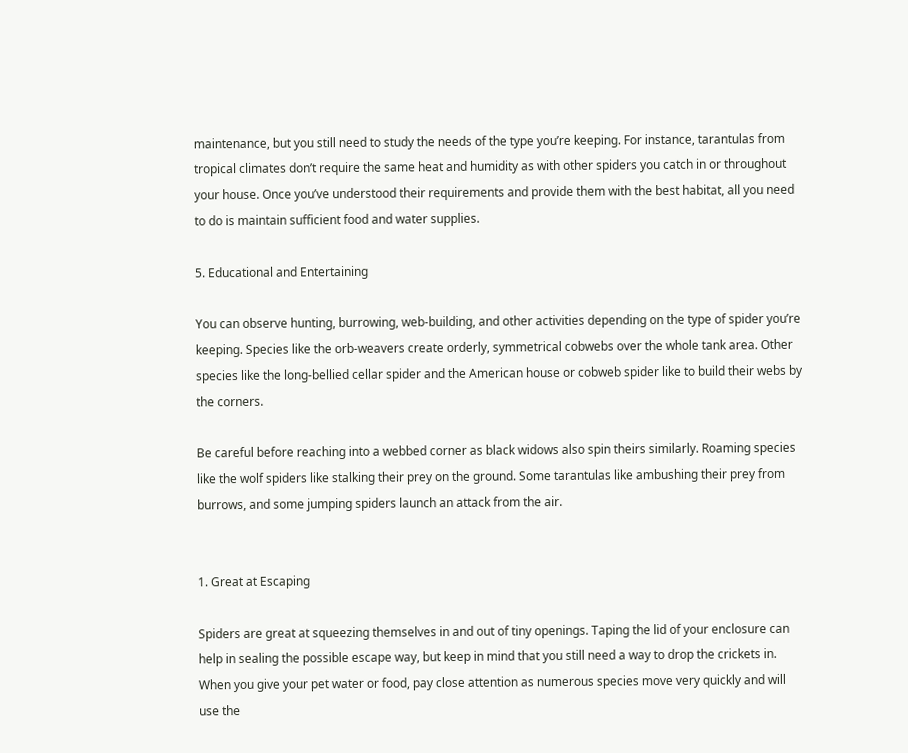maintenance, but you still need to study the needs of the type you’re keeping. For instance, tarantulas from tropical climates don’t require the same heat and humidity as with other spiders you catch in or throughout your house. Once you’ve understood their requirements and provide them with the best habitat, all you need to do is maintain sufficient food and water supplies.

5. Educational and Entertaining

You can observe hunting, burrowing, web-building, and other activities depending on the type of spider you’re keeping. Species like the orb-weavers create orderly, symmetrical cobwebs over the whole tank area. Other species like the long-bellied cellar spider and the American house or cobweb spider like to build their webs by the corners.

Be careful before reaching into a webbed corner as black widows also spin theirs similarly. Roaming species like the wolf spiders like stalking their prey on the ground. Some tarantulas like ambushing their prey from burrows, and some jumping spiders launch an attack from the air.


1. Great at Escaping

Spiders are great at squeezing themselves in and out of tiny openings. Taping the lid of your enclosure can help in sealing the possible escape way, but keep in mind that you still need a way to drop the crickets in. When you give your pet water or food, pay close attention as numerous species move very quickly and will use the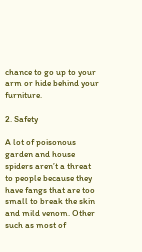chance to go up to your arm or hide behind your furniture.

2. Safety

A lot of poisonous garden and house spiders aren’t a threat to people because they have fangs that are too small to break the skin and mild venom. Other such as most of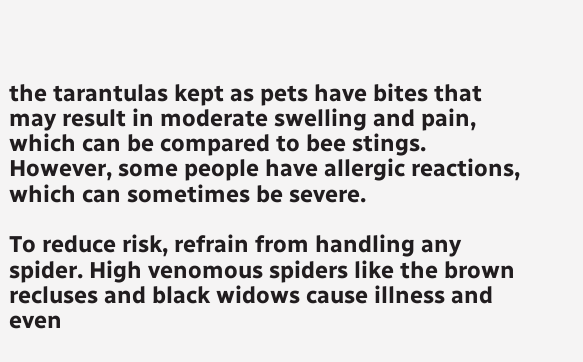the tarantulas kept as pets have bites that may result in moderate swelling and pain, which can be compared to bee stings. However, some people have allergic reactions, which can sometimes be severe.

To reduce risk, refrain from handling any spider. High venomous spiders like the brown recluses and black widows cause illness and even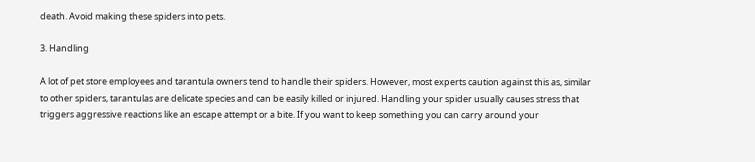death. Avoid making these spiders into pets.

3. Handling

A lot of pet store employees and tarantula owners tend to handle their spiders. However, most experts caution against this as, similar to other spiders, tarantulas are delicate species and can be easily killed or injured. Handling your spider usually causes stress that triggers aggressive reactions like an escape attempt or a bite. If you want to keep something you can carry around your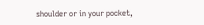shoulder or in your pocket,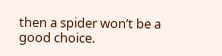then a spider won’t be a good choice.